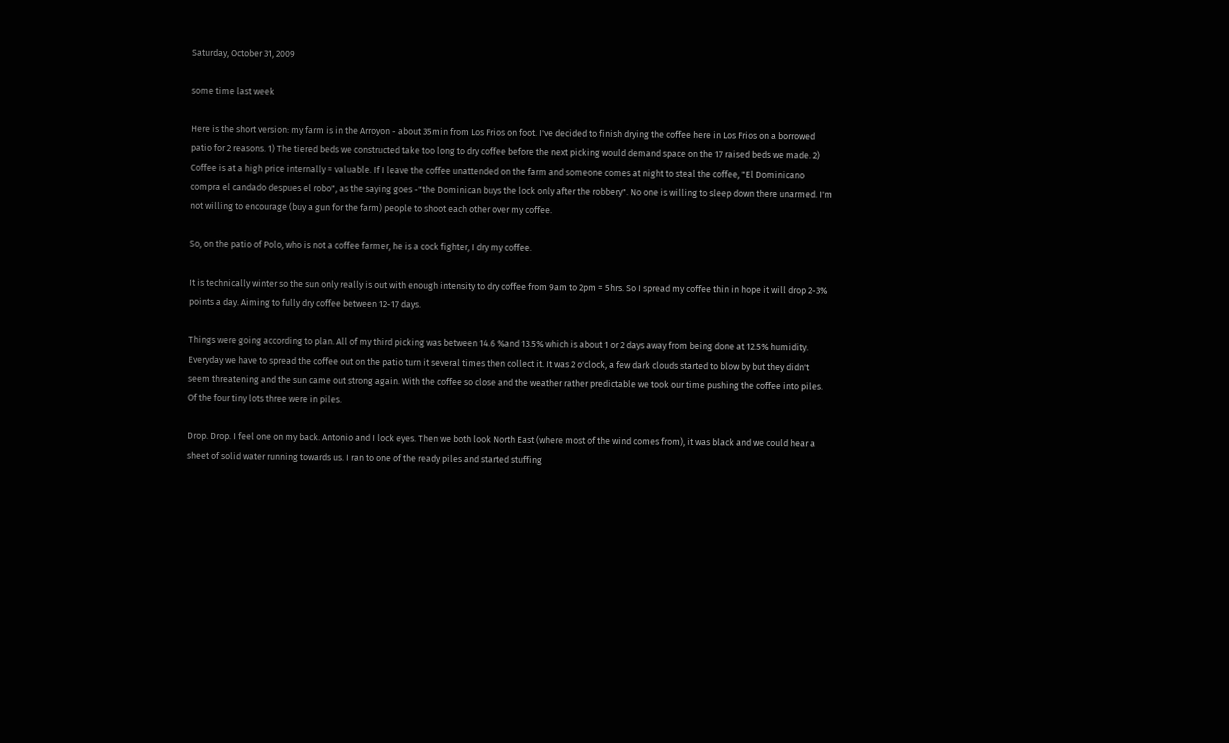Saturday, October 31, 2009

some time last week

Here is the short version: my farm is in the Arroyon - about 35min from Los Frios on foot. I've decided to finish drying the coffee here in Los Frios on a borrowed patio for 2 reasons. 1) The tiered beds we constructed take too long to dry coffee before the next picking would demand space on the 17 raised beds we made. 2) Coffee is at a high price internally = valuable. If I leave the coffee unattended on the farm and someone comes at night to steal the coffee, "El Dominicano compra el candado despues el robo", as the saying goes -"the Dominican buys the lock only after the robbery". No one is willing to sleep down there unarmed. I'm not willing to encourage (buy a gun for the farm) people to shoot each other over my coffee.

So, on the patio of Polo, who is not a coffee farmer, he is a cock fighter, I dry my coffee.

It is technically winter so the sun only really is out with enough intensity to dry coffee from 9am to 2pm = 5hrs. So I spread my coffee thin in hope it will drop 2-3% points a day. Aiming to fully dry coffee between 12-17 days.

Things were going according to plan. All of my third picking was between 14.6 %and 13.5% which is about 1 or 2 days away from being done at 12.5% humidity. Everyday we have to spread the coffee out on the patio turn it several times then collect it. It was 2 o'clock, a few dark clouds started to blow by but they didn't seem threatening and the sun came out strong again. With the coffee so close and the weather rather predictable we took our time pushing the coffee into piles. Of the four tiny lots three were in piles.

Drop. Drop. I feel one on my back. Antonio and I lock eyes. Then we both look North East (where most of the wind comes from), it was black and we could hear a sheet of solid water running towards us. I ran to one of the ready piles and started stuffing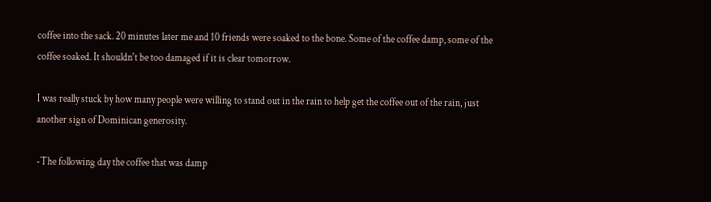coffee into the sack. 20 minutes later me and 10 friends were soaked to the bone. Some of the coffee damp, some of the coffee soaked. It shouldn't be too damaged if it is clear tomorrow.

I was really stuck by how many people were willing to stand out in the rain to help get the coffee out of the rain, just another sign of Dominican generosity.

-The following day the coffee that was damp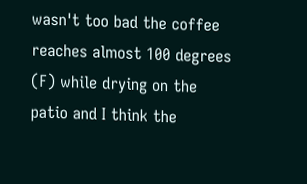wasn't too bad the coffee reaches almost 100 degrees (F) while drying on the patio and I think the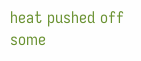heat pushed off some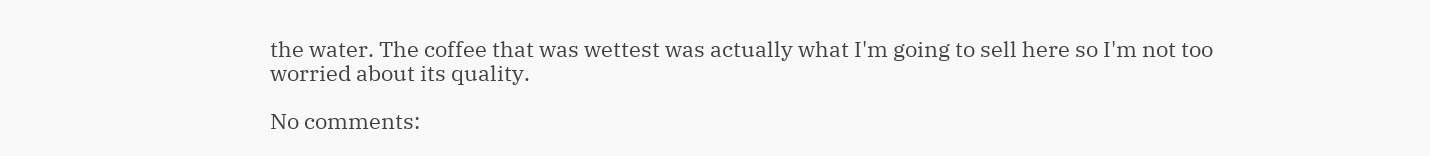the water. The coffee that was wettest was actually what I'm going to sell here so I'm not too worried about its quality.

No comments: